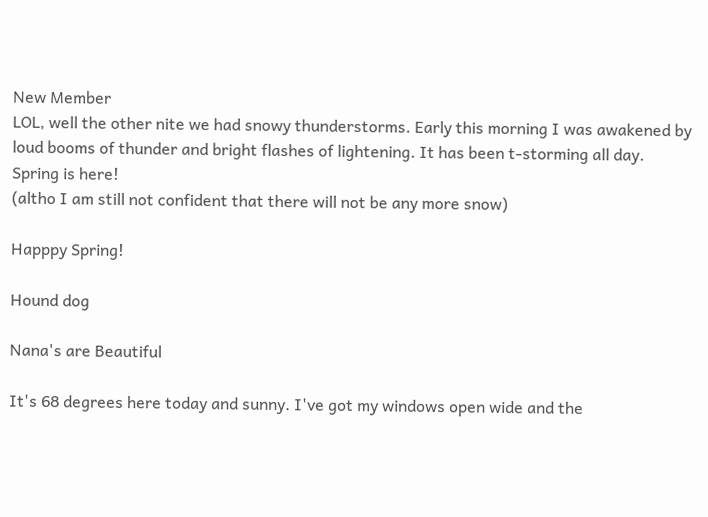New Member
LOL, well the other nite we had snowy thunderstorms. Early this morning I was awakened by loud booms of thunder and bright flashes of lightening. It has been t-storming all day.
Spring is here!
(altho I am still not confident that there will not be any more snow)

Happpy Spring!

Hound dog

Nana's are Beautiful

It's 68 degrees here today and sunny. I've got my windows open wide and the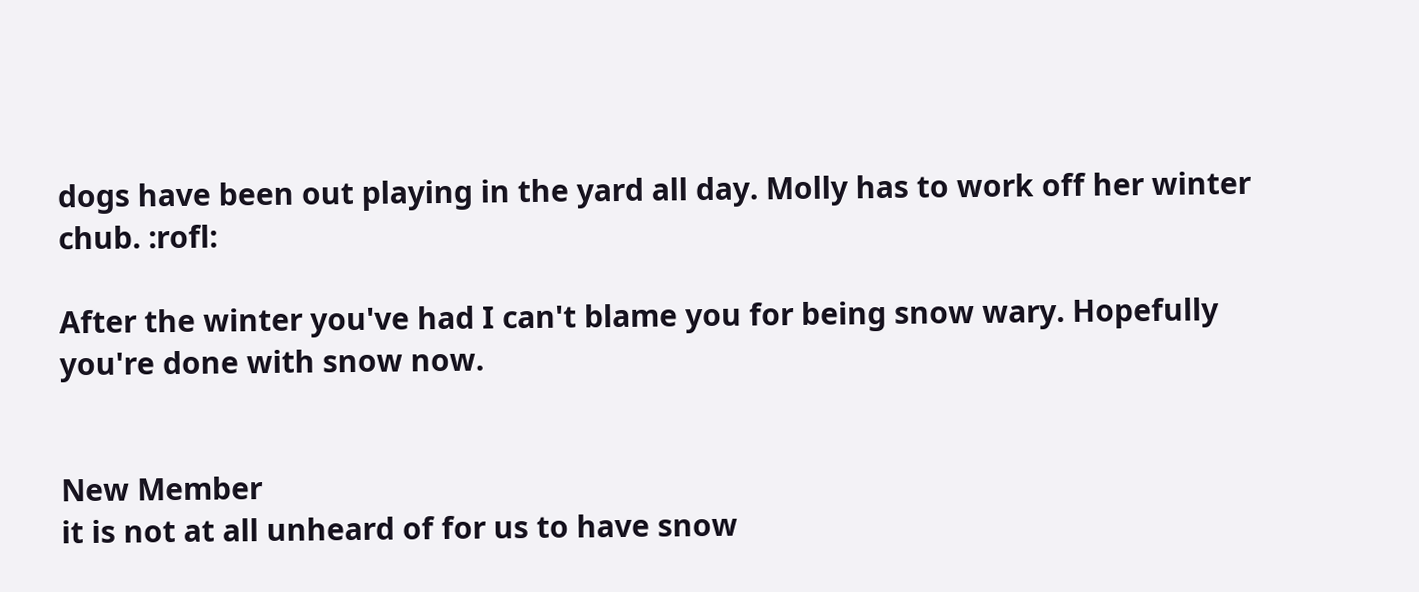dogs have been out playing in the yard all day. Molly has to work off her winter chub. :rofl:

After the winter you've had I can't blame you for being snow wary. Hopefully you're done with snow now.


New Member
it is not at all unheard of for us to have snow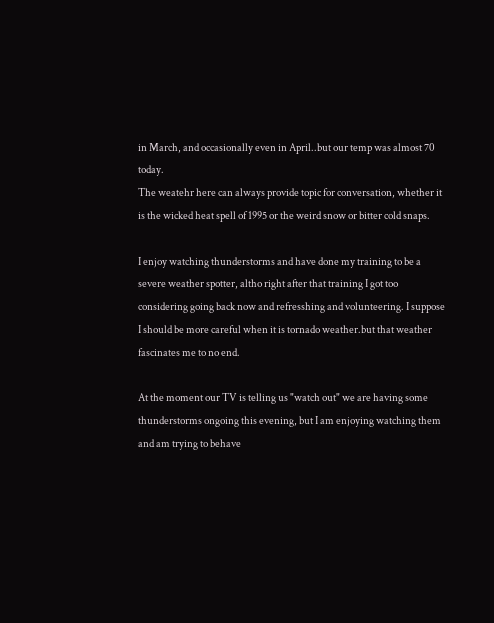in March, and occasionally even in April..but our temp was almost 70 today.
The weatehr here can always provide topic for conversation, whether it is the wicked heat spell of 1995 or the weird snow or bitter cold snaps.

I enjoy watching thunderstorms and have done my training to be a severe weather spotter, altho right after that training I got too considering going back now and refresshing and volunteering. I suppose I should be more careful when it is tornado weather.but that weather fascinates me to no end.

At the moment our TV is telling us "watch out" we are having some thunderstorms ongoing this evening, but I am enjoying watching them and am trying to behave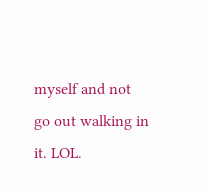myself and not go out walking in it. LOL.